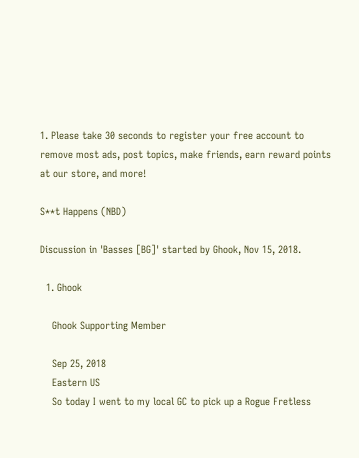1. Please take 30 seconds to register your free account to remove most ads, post topics, make friends, earn reward points at our store, and more!

S**t Happens (NBD)

Discussion in 'Basses [BG]' started by Ghook, Nov 15, 2018.

  1. Ghook

    Ghook Supporting Member

    Sep 25, 2018
    Eastern US
    So today I went to my local GC to pick up a Rogue Fretless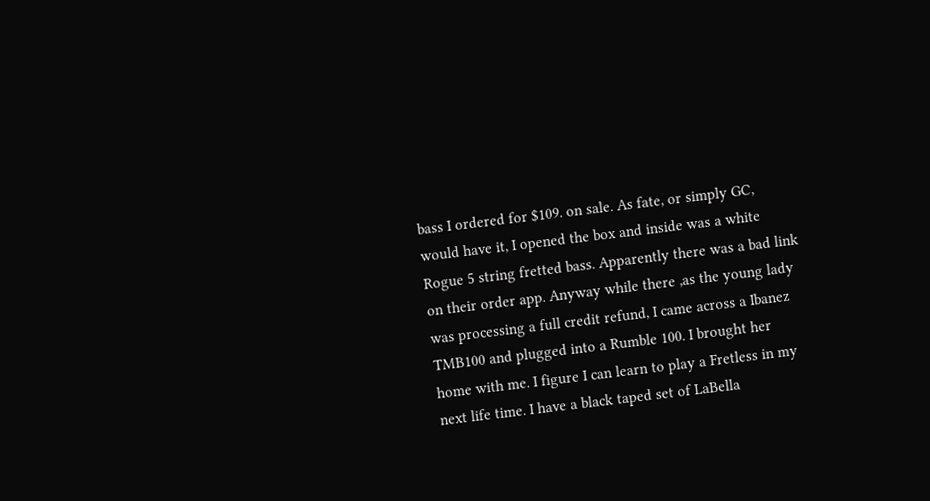bass I ordered for $109. on sale. As fate, or simply GC, would have it, I opened the box and inside was a white Rogue 5 string fretted bass. Apparently there was a bad link on their order app. Anyway while there ,as the young lady was processing a full credit refund, I came across a Ibanez TMB100 and plugged into a Rumble 100. I brought her home with me. I figure I can learn to play a Fretless in my next life time. I have a black taped set of LaBella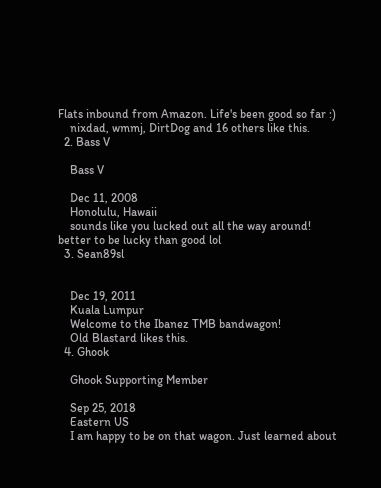Flats inbound from Amazon. Life's been good so far :)
    nixdad, wmmj, DirtDog and 16 others like this.
  2. Bass V

    Bass V

    Dec 11, 2008
    Honolulu, Hawaii
    sounds like you lucked out all the way around! better to be lucky than good lol
  3. Sean89sl


    Dec 19, 2011
    Kuala Lumpur
    Welcome to the Ibanez TMB bandwagon!
    Old Blastard likes this.
  4. Ghook

    Ghook Supporting Member

    Sep 25, 2018
    Eastern US
    I am happy to be on that wagon. Just learned about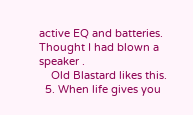active EQ and batteries. Thought I had blown a speaker .
    Old Blastard likes this.
  5. When life gives you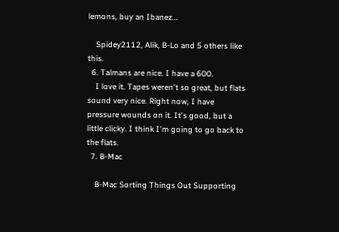lemons, buy an Ibanez...

    Spidey2112, Alik, B-Lo and 5 others like this.
  6. Talmans are nice. I have a 600.
    I love it. Tapes weren't so great, but flats sound very nice. Right now, I have pressure wounds on it. It's good, but a little clicky. I think I'm going to go back to the flats.
  7. B-Mac

    B-Mac Sorting Things Out Supporting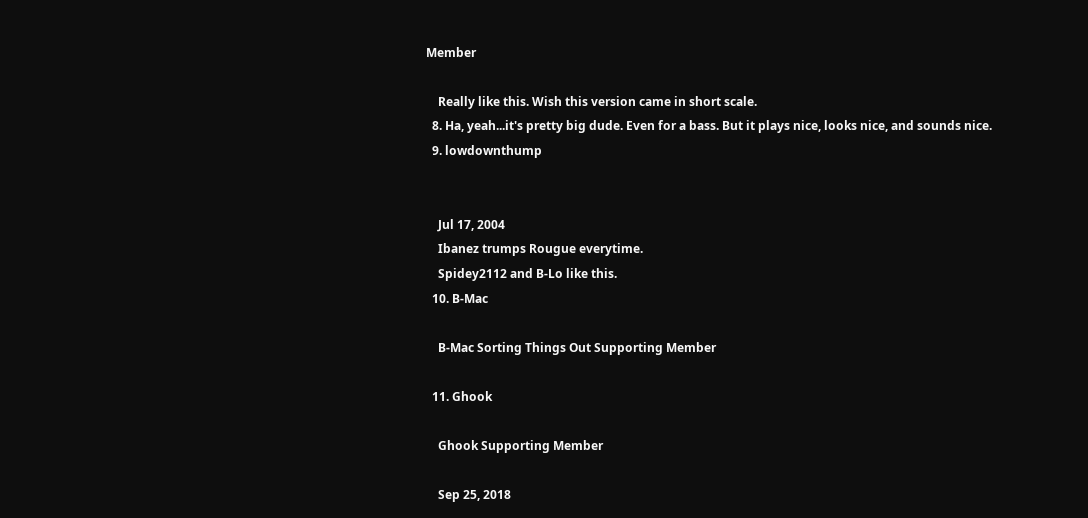Member

    Really like this. Wish this version came in short scale.
  8. Ha, yeah...it's pretty big dude. Even for a bass. But it plays nice, looks nice, and sounds nice.
  9. lowdownthump


    Jul 17, 2004
    Ibanez trumps Rougue everytime.
    Spidey2112 and B-Lo like this.
  10. B-Mac

    B-Mac Sorting Things Out Supporting Member

  11. Ghook

    Ghook Supporting Member

    Sep 25, 2018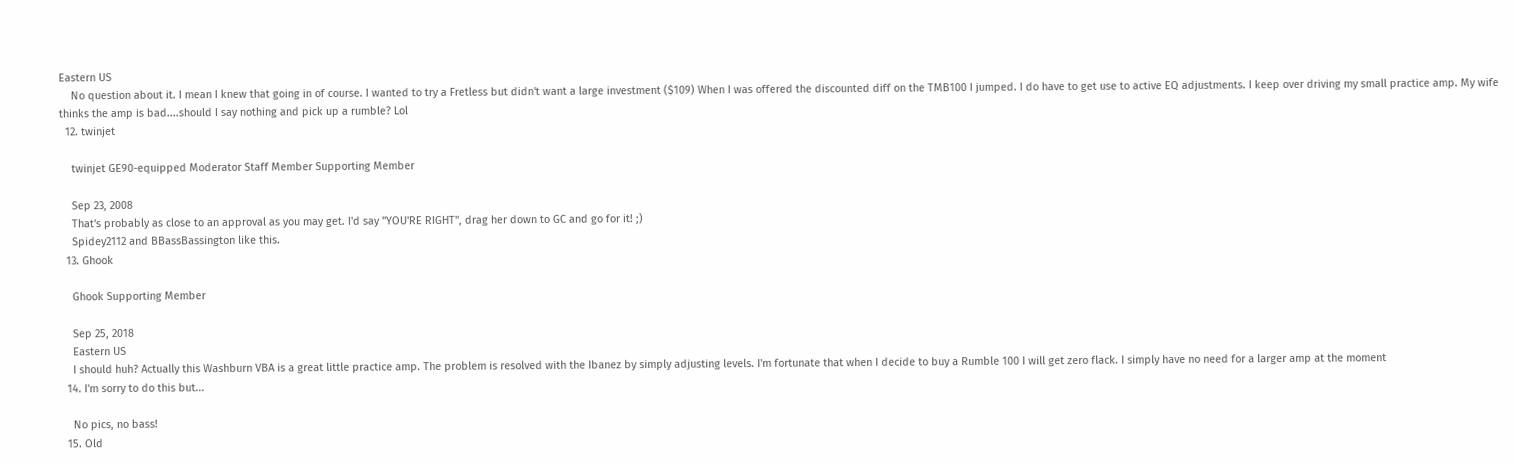Eastern US
    No question about it. I mean I knew that going in of course. I wanted to try a Fretless but didn't want a large investment ($109) When I was offered the discounted diff on the TMB100 I jumped. I do have to get use to active EQ adjustments. I keep over driving my small practice amp. My wife thinks the amp is bad....should I say nothing and pick up a rumble? Lol
  12. twinjet

    twinjet GE90-equipped Moderator Staff Member Supporting Member

    Sep 23, 2008
    That's probably as close to an approval as you may get. I'd say "YOU'RE RIGHT", drag her down to GC and go for it! ;)
    Spidey2112 and BBassBassington like this.
  13. Ghook

    Ghook Supporting Member

    Sep 25, 2018
    Eastern US
    I should huh? Actually this Washburn VBA is a great little practice amp. The problem is resolved with the Ibanez by simply adjusting levels. I'm fortunate that when I decide to buy a Rumble 100 I will get zero flack. I simply have no need for a larger amp at the moment
  14. I'm sorry to do this but...

    No pics, no bass!
  15. Old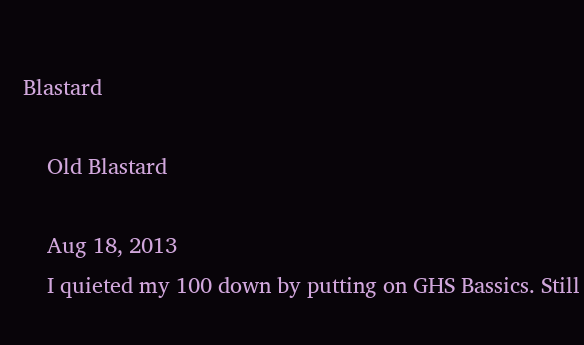Blastard

    Old Blastard

    Aug 18, 2013
    I quieted my 100 down by putting on GHS Bassics. Still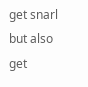get snarl but also get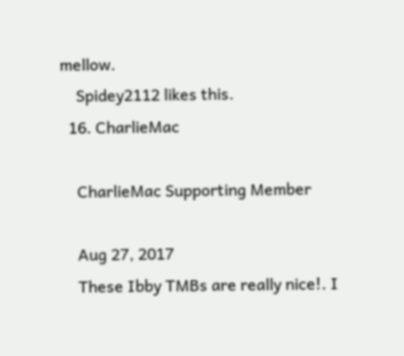mellow.
    Spidey2112 likes this.
  16. CharlieMac

    CharlieMac Supporting Member

    Aug 27, 2017
    These Ibby TMBs are really nice!. I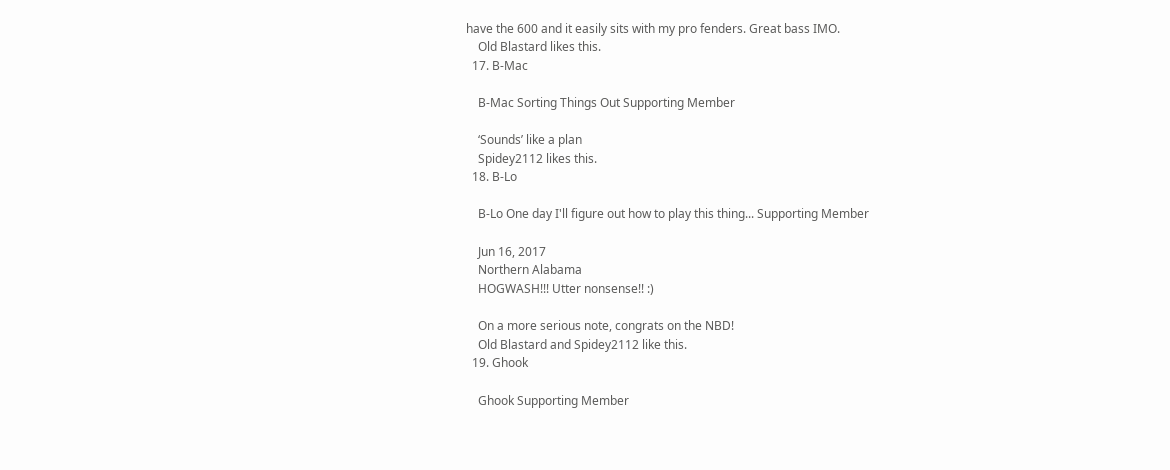have the 600 and it easily sits with my pro fenders. Great bass IMO.
    Old Blastard likes this.
  17. B-Mac

    B-Mac Sorting Things Out Supporting Member

    ‘Sounds’ like a plan
    Spidey2112 likes this.
  18. B-Lo

    B-Lo One day I'll figure out how to play this thing... Supporting Member

    Jun 16, 2017
    Northern Alabama
    HOGWASH!!! Utter nonsense!! :)

    On a more serious note, congrats on the NBD!
    Old Blastard and Spidey2112 like this.
  19. Ghook

    Ghook Supporting Member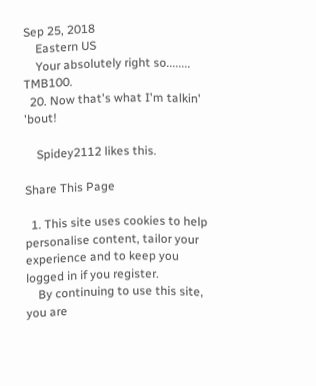Sep 25, 2018
    Eastern US
    Your absolutely right so........ TMB100.
  20. Now that's what I'm talkin' 'bout!

    Spidey2112 likes this.

Share This Page

  1. This site uses cookies to help personalise content, tailor your experience and to keep you logged in if you register.
    By continuing to use this site, you are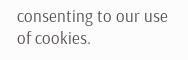consenting to our use of cookies.